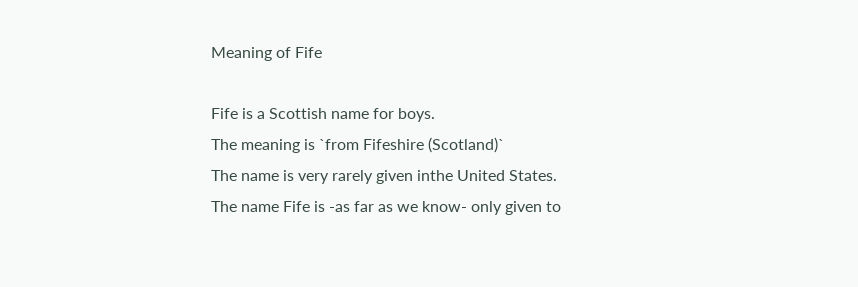Meaning of Fife

Fife is a Scottish name for boys.
The meaning is `from Fifeshire (Scotland)`
The name is very rarely given inthe United States.
The name Fife is -as far as we know- only given to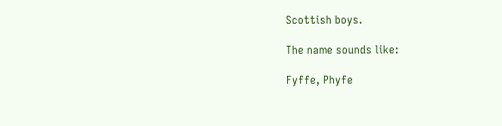Scottish boys.

The name sounds like:

Fyffe, Phyfe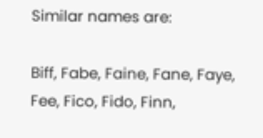Similar names are:

Biff, Fabe, Faine, Fane, Faye, Fee, Fico, Fido, Finn,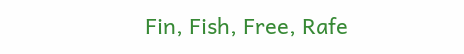Fin, Fish, Free, Rafe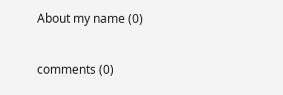About my name (0)

comments (0)